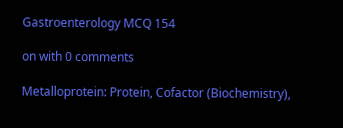Gastroenterology MCQ 154

on with 0 comments

Metalloprotein: Protein, Cofactor (Biochemistry),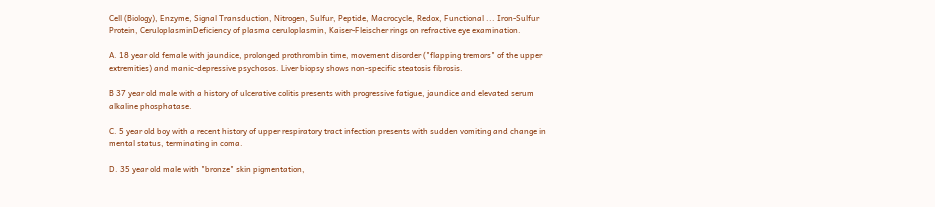Cell (Biology), Enzyme, Signal Transduction, Nitrogen, Sulfur, Peptide, Macrocycle, Redox, Functional ... Iron-Sulfur Protein, CeruloplasminDeficiency of plasma ceruloplasmin, Kaiser-Fleischer rings on refractive eye examination.

A. 18 year old female with jaundice, prolonged prothrombin time, movement disorder ("flapping tremors" of the upper extremities) and manic-depressive psychosos. Liver biopsy shows non-specific steatosis fibrosis.

B 37 year old male with a history of ulcerative colitis presents with progressive fatigue, jaundice and elevated serum alkaline phosphatase.

C. 5 year old boy with a recent history of upper respiratory tract infection presents with sudden vomiting and change in mental status, terminating in coma.

D. 35 year old male with "bronze" skin pigmentation,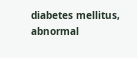diabetes mellitus, abnormal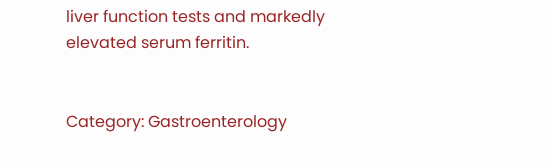liver function tests and markedly elevated serum ferritin.


Category: Gastroenterology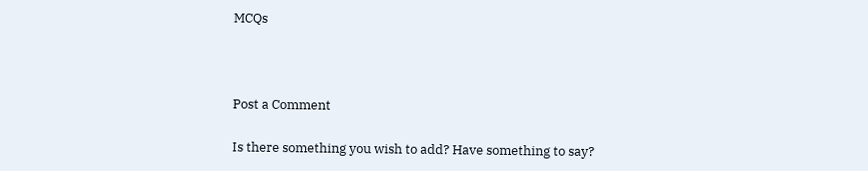MCQs



Post a Comment

Is there something you wish to add? Have something to say?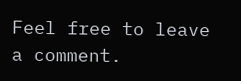Feel free to leave a comment.